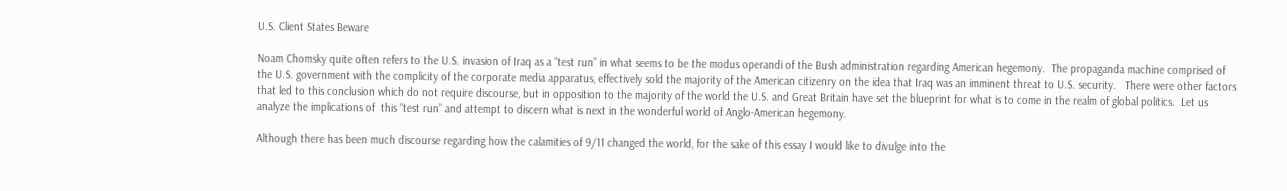U.S. Client States Beware

Noam Chomsky quite often refers to the U.S. invasion of Iraq as a “test run” in what seems to be the modus operandi of the Bush administration regarding American hegemony.  The propaganda machine comprised of the U.S. government with the complicity of the corporate media apparatus, effectively sold the majority of the American citizenry on the idea that Iraq was an imminent threat to U.S. security.   There were other factors that led to this conclusion which do not require discourse, but in opposition to the majority of the world the U.S. and Great Britain have set the blueprint for what is to come in the realm of global politics.  Let us analyze the implications of  this “test run” and attempt to discern what is next in the wonderful world of Anglo-American hegemony.

Although there has been much discourse regarding how the calamities of 9/11 changed the world, for the sake of this essay I would like to divulge into the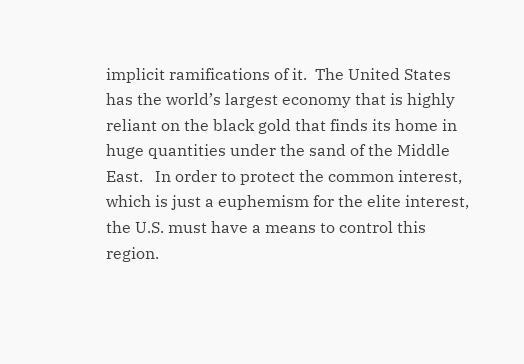implicit ramifications of it.  The United States has the world’s largest economy that is highly reliant on the black gold that finds its home in huge quantities under the sand of the Middle East.   In order to protect the common interest, which is just a euphemism for the elite interest, the U.S. must have a means to control this region.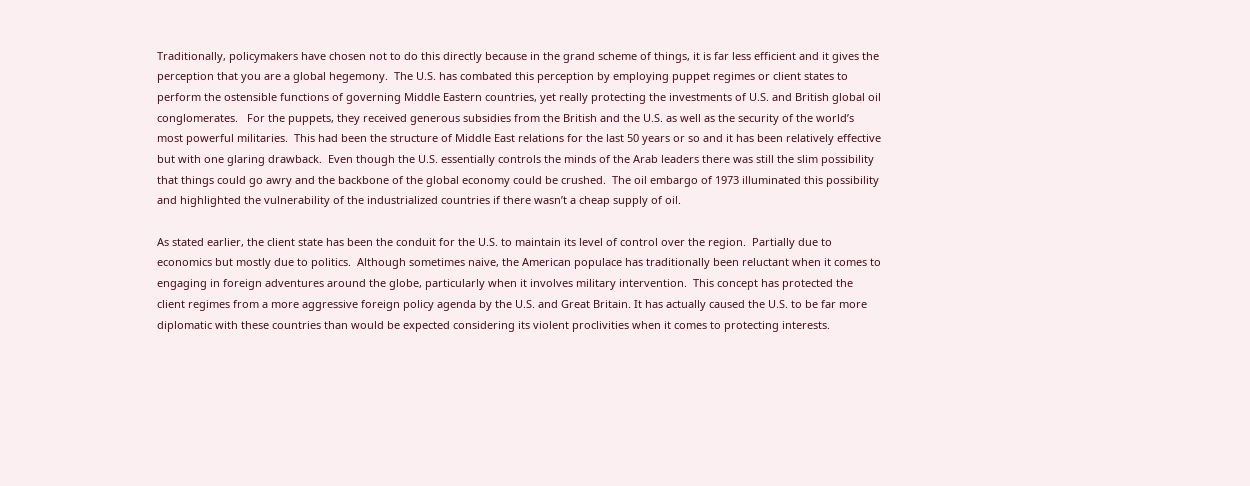Traditionally, policymakers have chosen not to do this directly because in the grand scheme of things, it is far less efficient and it gives the perception that you are a global hegemony.  The U.S. has combated this perception by employing puppet regimes or client states to perform the ostensible functions of governing Middle Eastern countries, yet really protecting the investments of U.S. and British global oil conglomerates.   For the puppets, they received generous subsidies from the British and the U.S. as well as the security of the world’s most powerful militaries.  This had been the structure of Middle East relations for the last 50 years or so and it has been relatively effective but with one glaring drawback.  Even though the U.S. essentially controls the minds of the Arab leaders there was still the slim possibility that things could go awry and the backbone of the global economy could be crushed.  The oil embargo of 1973 illuminated this possibility and highlighted the vulnerability of the industrialized countries if there wasn’t a cheap supply of oil.

As stated earlier, the client state has been the conduit for the U.S. to maintain its level of control over the region.  Partially due to economics but mostly due to politics.  Although sometimes naive, the American populace has traditionally been reluctant when it comes to engaging in foreign adventures around the globe, particularly when it involves military intervention.  This concept has protected the client regimes from a more aggressive foreign policy agenda by the U.S. and Great Britain. It has actually caused the U.S. to be far more diplomatic with these countries than would be expected considering its violent proclivities when it comes to protecting interests.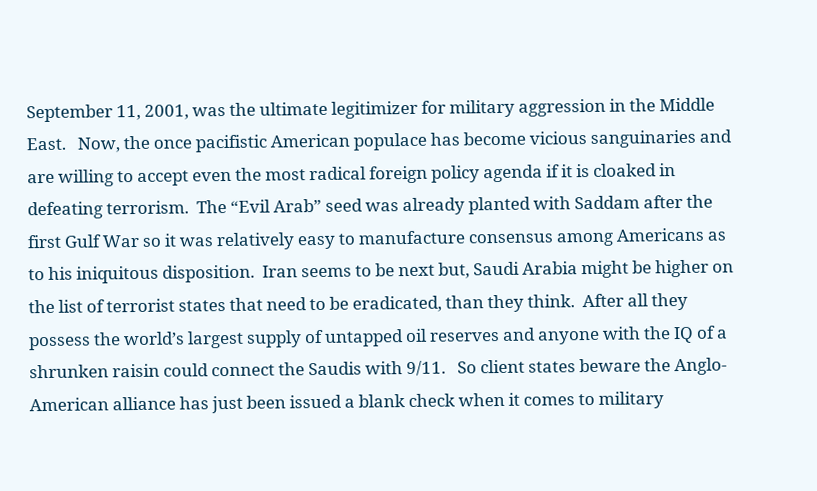September 11, 2001, was the ultimate legitimizer for military aggression in the Middle East.   Now, the once pacifistic American populace has become vicious sanguinaries and are willing to accept even the most radical foreign policy agenda if it is cloaked in defeating terrorism.  The “Evil Arab” seed was already planted with Saddam after the first Gulf War so it was relatively easy to manufacture consensus among Americans as to his iniquitous disposition.  Iran seems to be next but, Saudi Arabia might be higher on the list of terrorist states that need to be eradicated, than they think.  After all they possess the world’s largest supply of untapped oil reserves and anyone with the IQ of a shrunken raisin could connect the Saudis with 9/11.   So client states beware the Anglo-American alliance has just been issued a blank check when it comes to military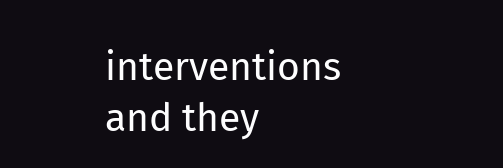interventions and they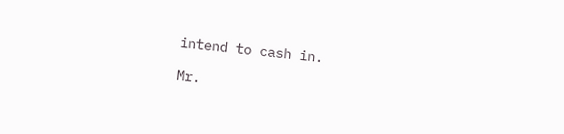intend to cash in.

Mr.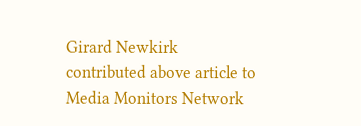Girard Newkirk contributed above article to Media Monitors Network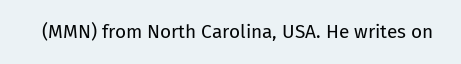(MMN) from North Carolina, USA. He writes on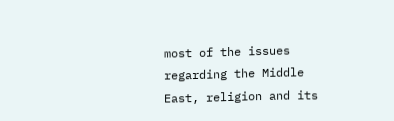most of the issues regarding the Middle East, religion and its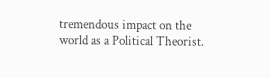tremendous impact on the world as a Political Theorist.